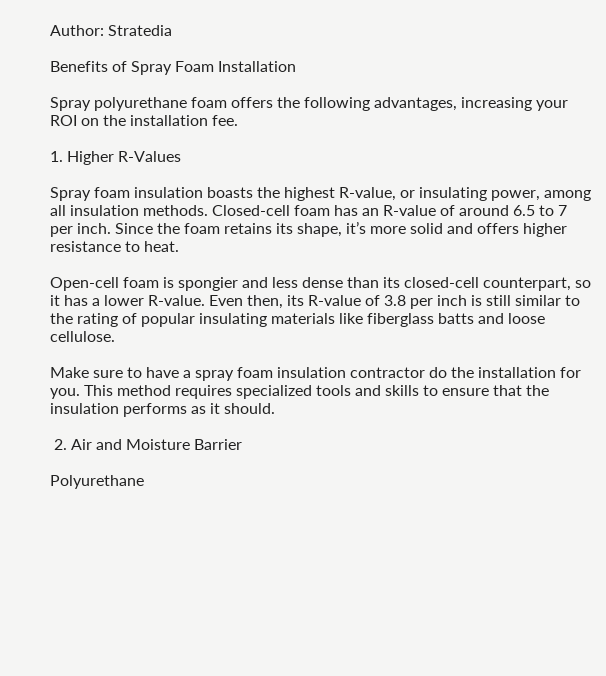Author: Stratedia

Benefits of Spray Foam Installation

Spray polyurethane foam offers the following advantages, increasing your ROI on the installation fee.

1. Higher R-Values

Spray foam insulation boasts the highest R-value, or insulating power, among all insulation methods. Closed-cell foam has an R-value of around 6.5 to 7 per inch. Since the foam retains its shape, it’s more solid and offers higher resistance to heat.

Open-cell foam is spongier and less dense than its closed-cell counterpart, so it has a lower R-value. Even then, its R-value of 3.8 per inch is still similar to the rating of popular insulating materials like fiberglass batts and loose cellulose.

Make sure to have a spray foam insulation contractor do the installation for you. This method requires specialized tools and skills to ensure that the insulation performs as it should.

 2. Air and Moisture Barrier

Polyurethane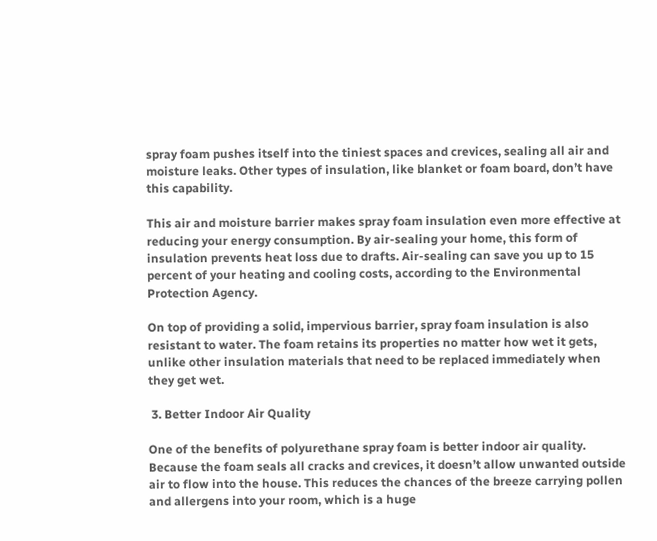spray foam pushes itself into the tiniest spaces and crevices, sealing all air and moisture leaks. Other types of insulation, like blanket or foam board, don’t have this capability.

This air and moisture barrier makes spray foam insulation even more effective at reducing your energy consumption. By air-sealing your home, this form of insulation prevents heat loss due to drafts. Air-sealing can save you up to 15 percent of your heating and cooling costs, according to the Environmental Protection Agency.

On top of providing a solid, impervious barrier, spray foam insulation is also resistant to water. The foam retains its properties no matter how wet it gets, unlike other insulation materials that need to be replaced immediately when they get wet.

 3. Better Indoor Air Quality

One of the benefits of polyurethane spray foam is better indoor air quality. Because the foam seals all cracks and crevices, it doesn’t allow unwanted outside air to flow into the house. This reduces the chances of the breeze carrying pollen and allergens into your room, which is a huge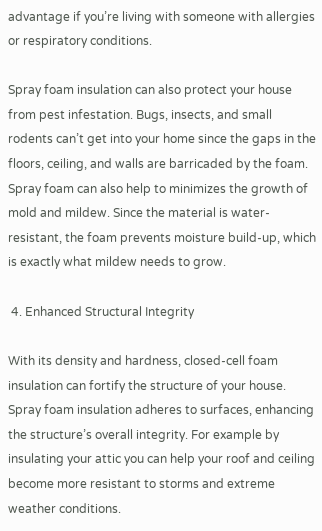advantage if you’re living with someone with allergies or respiratory conditions.

Spray foam insulation can also protect your house from pest infestation. Bugs, insects, and small rodents can’t get into your home since the gaps in the floors, ceiling, and walls are barricaded by the foam. Spray foam can also help to minimizes the growth of mold and mildew. Since the material is water-resistant, the foam prevents moisture build-up, which is exactly what mildew needs to grow.

 4. Enhanced Structural Integrity

With its density and hardness, closed-cell foam insulation can fortify the structure of your house. Spray foam insulation adheres to surfaces, enhancing the structure’s overall integrity. For example by insulating your attic you can help your roof and ceiling become more resistant to storms and extreme weather conditions.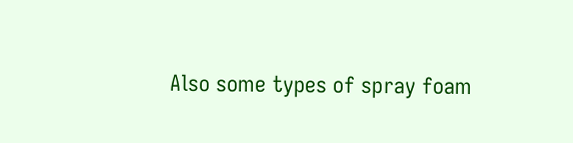Also some types of spray foam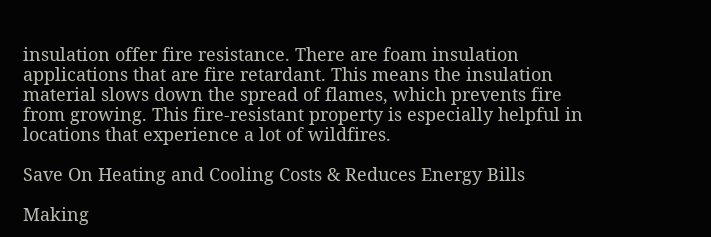insulation offer fire resistance. There are foam insulation applications that are fire retardant. This means the insulation material slows down the spread of flames, which prevents fire from growing. This fire-resistant property is especially helpful in locations that experience a lot of wildfires.

Save On Heating and Cooling Costs & Reduces Energy Bills

Making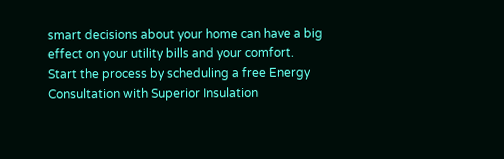smart decisions about your home can have a big effect on your utility bills and your comfort. Start the process by scheduling a free Energy Consultation with Superior Insulation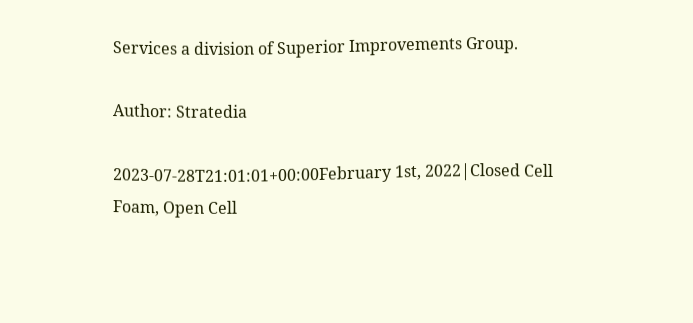Services a division of Superior Improvements Group.

Author: Stratedia

2023-07-28T21:01:01+00:00February 1st, 2022|Closed Cell Foam, Open Cell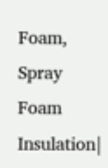Foam, Spray Foam Insulation|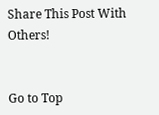Share This Post With Others!


Go to Top